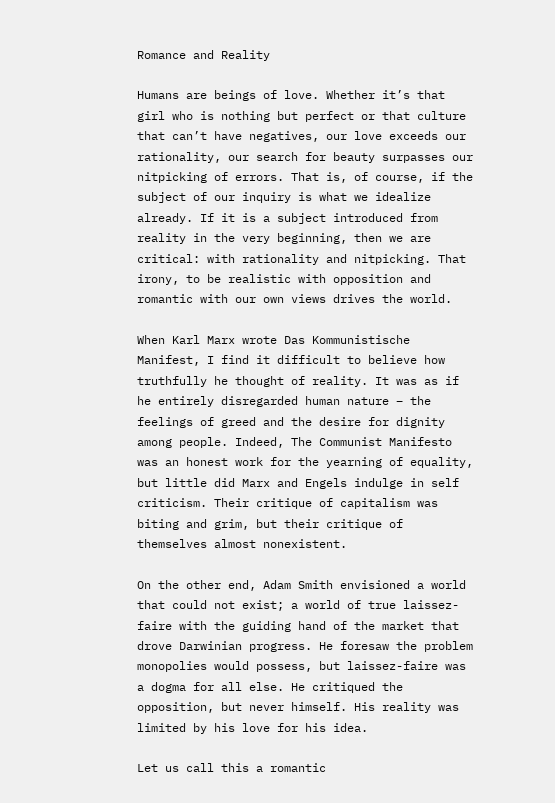Romance and Reality

Humans are beings of love. Whether it’s that girl who is nothing but perfect or that culture that can’t have negatives, our love exceeds our rationality, our search for beauty surpasses our nitpicking of errors. That is, of course, if the subject of our inquiry is what we idealize already. If it is a subject introduced from reality in the very beginning, then we are critical: with rationality and nitpicking. That irony, to be realistic with opposition and romantic with our own views drives the world.

When Karl Marx wrote Das Kommunistische Manifest, I find it difficult to believe how truthfully he thought of reality. It was as if he entirely disregarded human nature – the feelings of greed and the desire for dignity among people. Indeed, The Communist Manifesto was an honest work for the yearning of equality, but little did Marx and Engels indulge in self criticism. Their critique of capitalism was biting and grim, but their critique of themselves almost nonexistent.

On the other end, Adam Smith envisioned a world that could not exist; a world of true laissez-faire with the guiding hand of the market that drove Darwinian progress. He foresaw the problem monopolies would possess, but laissez-faire was a dogma for all else. He critiqued the opposition, but never himself. His reality was limited by his love for his idea.

Let us call this a romantic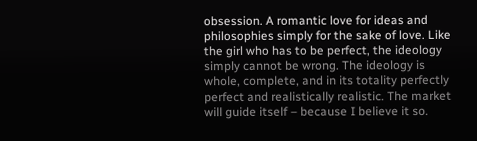obsession. A romantic love for ideas and philosophies simply for the sake of love. Like the girl who has to be perfect, the ideology simply cannot be wrong. The ideology is whole, complete, and in its totality perfectly perfect and realistically realistic. The market will guide itself – because I believe it so.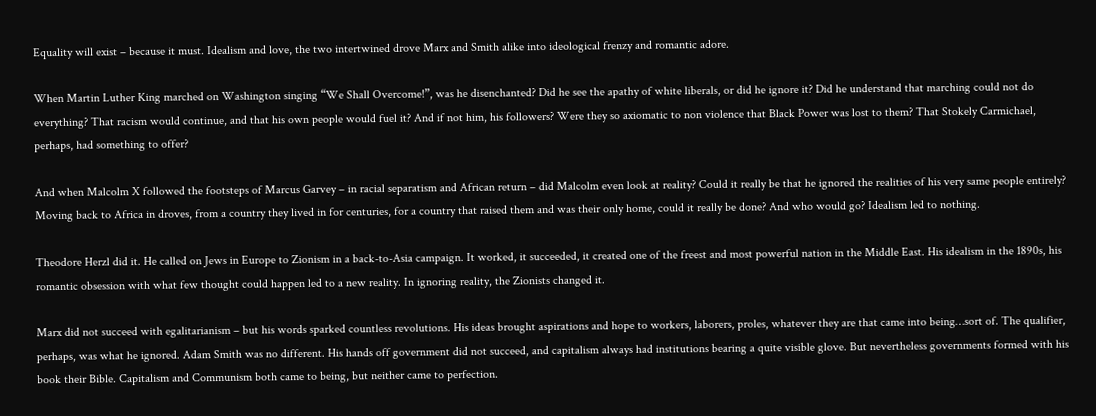Equality will exist – because it must. Idealism and love, the two intertwined drove Marx and Smith alike into ideological frenzy and romantic adore.

When Martin Luther King marched on Washington singing “We Shall Overcome!”, was he disenchanted? Did he see the apathy of white liberals, or did he ignore it? Did he understand that marching could not do everything? That racism would continue, and that his own people would fuel it? And if not him, his followers? Were they so axiomatic to non violence that Black Power was lost to them? That Stokely Carmichael, perhaps, had something to offer?

And when Malcolm X followed the footsteps of Marcus Garvey – in racial separatism and African return – did Malcolm even look at reality? Could it really be that he ignored the realities of his very same people entirely? Moving back to Africa in droves, from a country they lived in for centuries, for a country that raised them and was their only home, could it really be done? And who would go? Idealism led to nothing.

Theodore Herzl did it. He called on Jews in Europe to Zionism in a back-to-Asia campaign. It worked, it succeeded, it created one of the freest and most powerful nation in the Middle East. His idealism in the 1890s, his romantic obsession with what few thought could happen led to a new reality. In ignoring reality, the Zionists changed it.

Marx did not succeed with egalitarianism – but his words sparked countless revolutions. His ideas brought aspirations and hope to workers, laborers, proles, whatever they are that came into being…sort of. The qualifier, perhaps, was what he ignored. Adam Smith was no different. His hands off government did not succeed, and capitalism always had institutions bearing a quite visible glove. But nevertheless governments formed with his book their Bible. Capitalism and Communism both came to being, but neither came to perfection.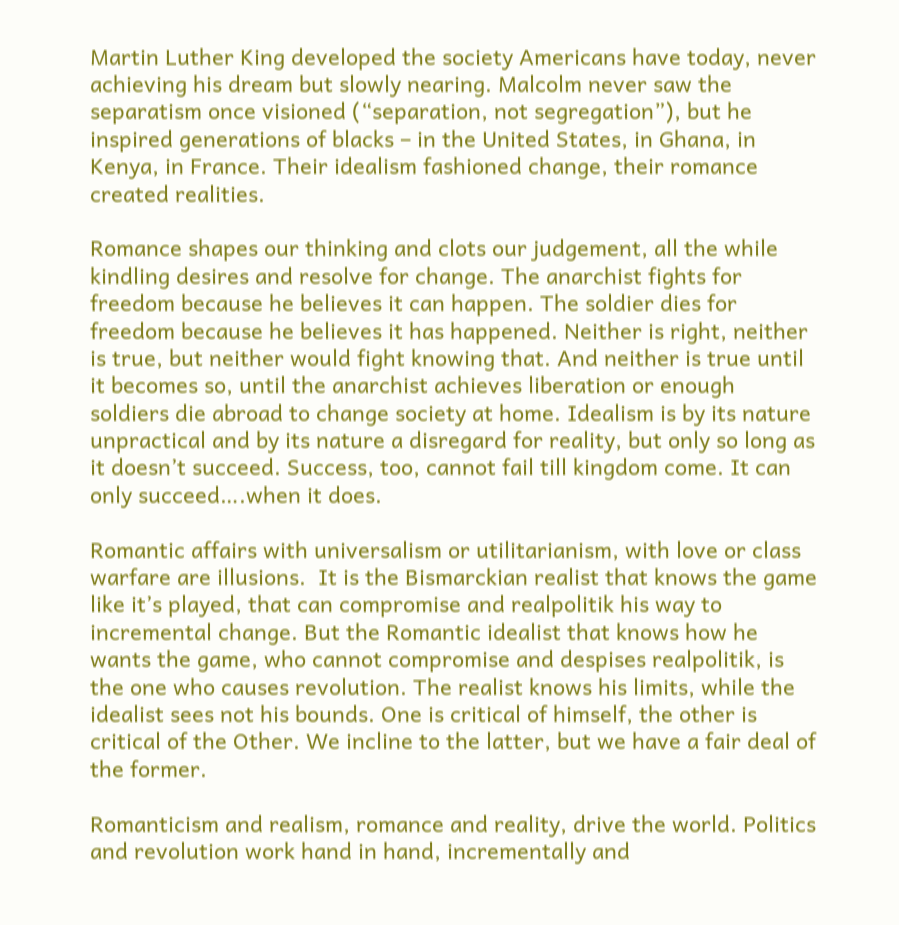Martin Luther King developed the society Americans have today, never achieving his dream but slowly nearing. Malcolm never saw the separatism once visioned (“separation, not segregation”), but he inspired generations of blacks – in the United States, in Ghana, in Kenya, in France. Their idealism fashioned change, their romance created realities.

Romance shapes our thinking and clots our judgement, all the while kindling desires and resolve for change. The anarchist fights for freedom because he believes it can happen. The soldier dies for freedom because he believes it has happened. Neither is right, neither is true, but neither would fight knowing that. And neither is true until it becomes so, until the anarchist achieves liberation or enough soldiers die abroad to change society at home. Idealism is by its nature unpractical and by its nature a disregard for reality, but only so long as it doesn’t succeed. Success, too, cannot fail till kingdom come. It can only succeed….when it does.

Romantic affairs with universalism or utilitarianism, with love or class warfare are illusions.  It is the Bismarckian realist that knows the game like it’s played, that can compromise and realpolitik his way to incremental change. But the Romantic idealist that knows how he wants the game, who cannot compromise and despises realpolitik, is the one who causes revolution. The realist knows his limits, while the idealist sees not his bounds. One is critical of himself, the other is critical of the Other. We incline to the latter, but we have a fair deal of the former.

Romanticism and realism, romance and reality, drive the world. Politics and revolution work hand in hand, incrementally and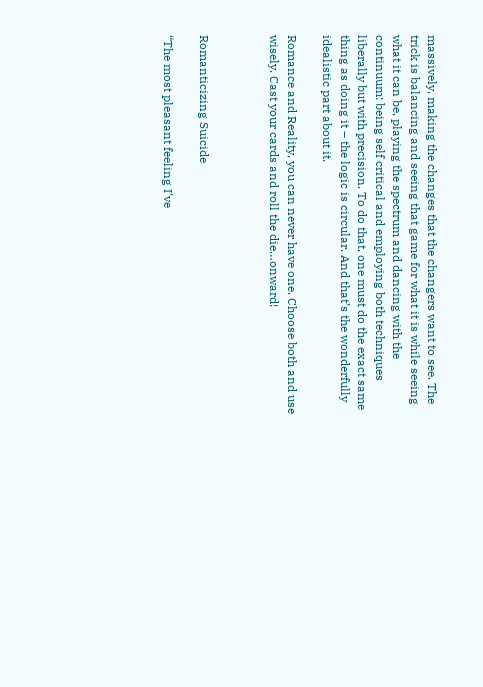massively, making the changes that the changers want to see. The trick is balancing and seeing that game for what it is while seeing what it can be, playing the spectrum and dancing with the continuum: being self critical and employing both techniques liberally but with precision. To do that, one must do the exact same thing as doing it – the logic is circular. And that’s the wonderfully idealistic part about it.

Romance and Reality, you can never have one. Choose both and use wisely. Cast your cards and roll the die…onward!



Romanticizing Suicide

“The most pleasant feeling I’ve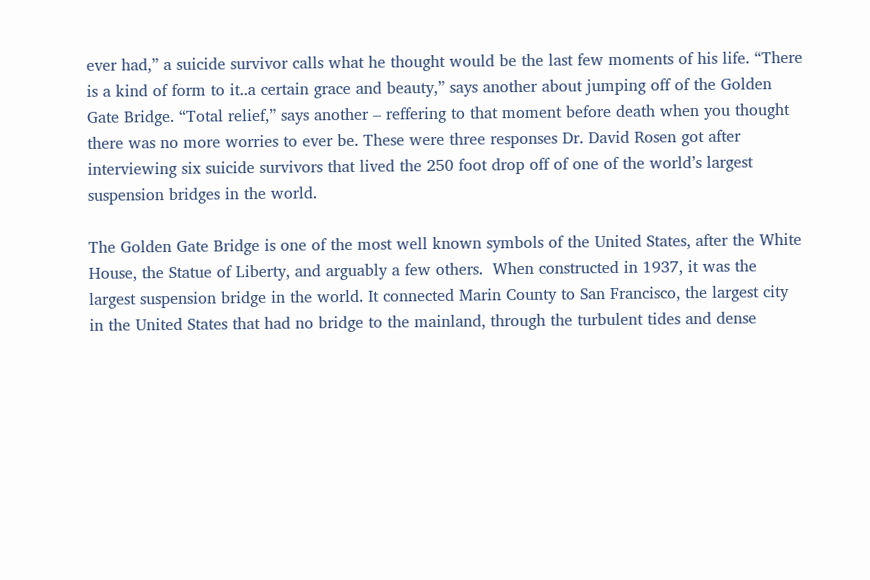ever had,” a suicide survivor calls what he thought would be the last few moments of his life. “There is a kind of form to it..a certain grace and beauty,” says another about jumping off of the Golden Gate Bridge. “Total relief,” says another – reffering to that moment before death when you thought there was no more worries to ever be. These were three responses Dr. David Rosen got after interviewing six suicide survivors that lived the 250 foot drop off of one of the world’s largest suspension bridges in the world.

The Golden Gate Bridge is one of the most well known symbols of the United States, after the White House, the Statue of Liberty, and arguably a few others.  When constructed in 1937, it was the largest suspension bridge in the world. It connected Marin County to San Francisco, the largest city in the United States that had no bridge to the mainland, through the turbulent tides and dense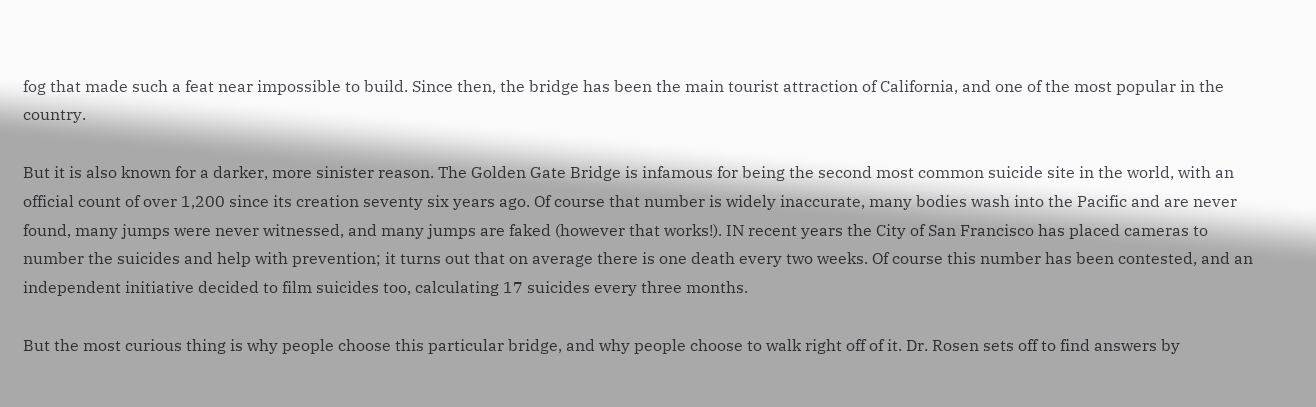fog that made such a feat near impossible to build. Since then, the bridge has been the main tourist attraction of California, and one of the most popular in the country.

But it is also known for a darker, more sinister reason. The Golden Gate Bridge is infamous for being the second most common suicide site in the world, with an official count of over 1,200 since its creation seventy six years ago. Of course that number is widely inaccurate, many bodies wash into the Pacific and are never found, many jumps were never witnessed, and many jumps are faked (however that works!). IN recent years the City of San Francisco has placed cameras to number the suicides and help with prevention; it turns out that on average there is one death every two weeks. Of course this number has been contested, and an independent initiative decided to film suicides too, calculating 17 suicides every three months.

But the most curious thing is why people choose this particular bridge, and why people choose to walk right off of it. Dr. Rosen sets off to find answers by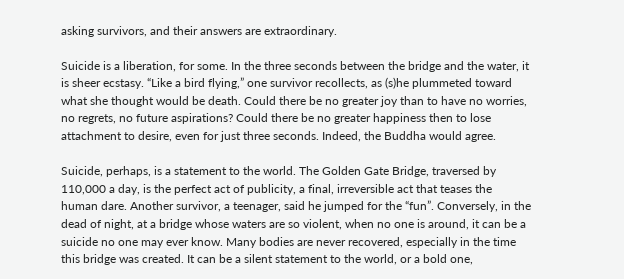asking survivors, and their answers are extraordinary.

Suicide is a liberation, for some. In the three seconds between the bridge and the water, it is sheer ecstasy. “Like a bird flying,” one survivor recollects, as (s)he plummeted toward what she thought would be death. Could there be no greater joy than to have no worries, no regrets, no future aspirations? Could there be no greater happiness then to lose attachment to desire, even for just three seconds. Indeed, the Buddha would agree.

Suicide, perhaps, is a statement to the world. The Golden Gate Bridge, traversed by 110,000 a day, is the perfect act of publicity, a final, irreversible act that teases the human dare. Another survivor, a teenager, said he jumped for the “fun”. Conversely, in the dead of night, at a bridge whose waters are so violent, when no one is around, it can be a suicide no one may ever know. Many bodies are never recovered, especially in the time this bridge was created. It can be a silent statement to the world, or a bold one,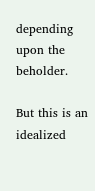depending upon the beholder.

But this is an idealized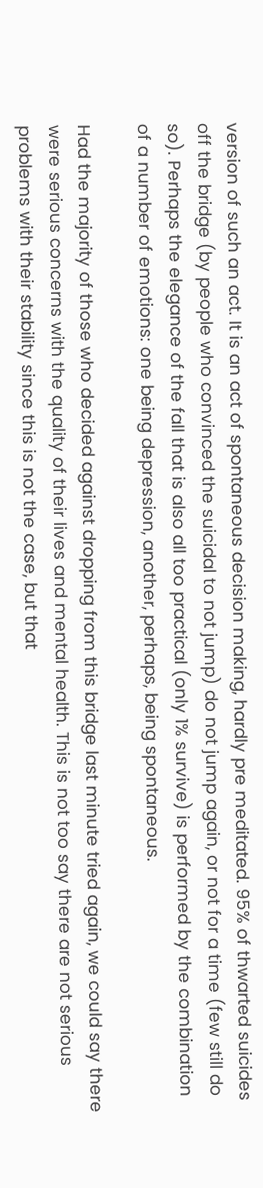version of such an act. It is an act of spontaneous decision making, hardly pre meditated. 95% of thwarted suicides off the bridge (by people who convinced the suicidal to not jump) do not jump again, or not for a time (few still do so). Perhaps the elegance of the fall that is also all too practical (only 1% survive) is performed by the combination of a number of emotions: one being depression, another, perhaps, being spontaneous.

Had the majority of those who decided against dropping from this bridge last minute tried again, we could say there were serious concerns with the quality of their lives and mental health. This is not too say there are not serious problems with their stability since this is not the case, but that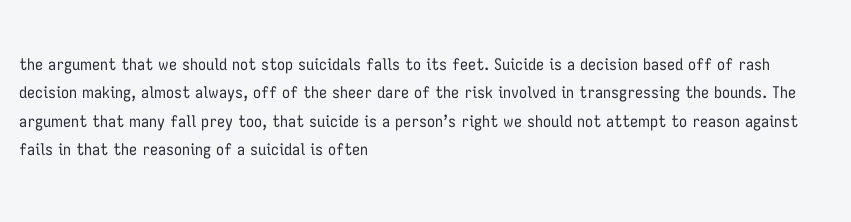the argument that we should not stop suicidals falls to its feet. Suicide is a decision based off of rash decision making, almost always, off of the sheer dare of the risk involved in transgressing the bounds. The argument that many fall prey too, that suicide is a person’s right we should not attempt to reason against fails in that the reasoning of a suicidal is often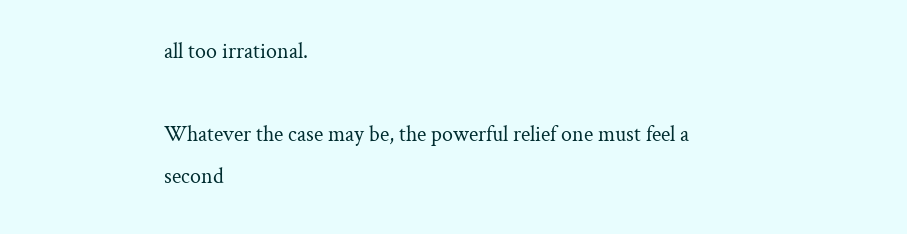all too irrational.

Whatever the case may be, the powerful relief one must feel a second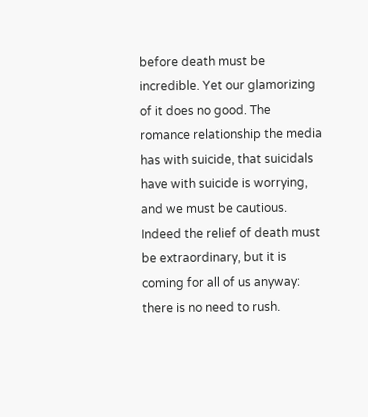before death must be incredible. Yet our glamorizing of it does no good. The romance relationship the media has with suicide, that suicidals have with suicide is worrying, and we must be cautious. Indeed the relief of death must be extraordinary, but it is coming for all of us anyway: there is no need to rush.